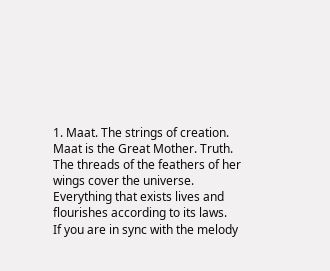1. Maat. The strings of creation.
Maat is the Great Mother. Truth.
The threads of the feathers of her wings cover the universe.
Everything that exists lives and flourishes according to its laws.
If you are in sync with the melody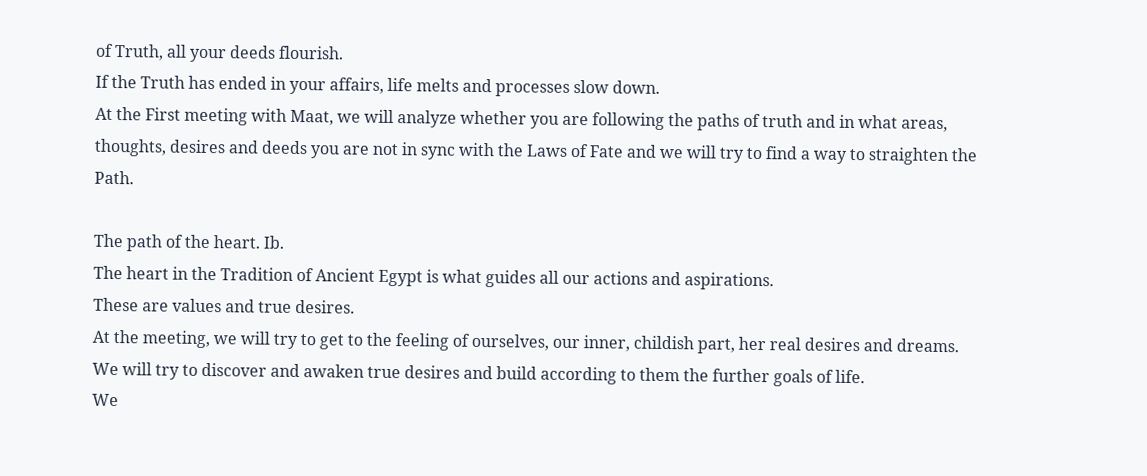of Truth, all your deeds flourish.
If the Truth has ended in your affairs, life melts and processes slow down.
At the First meeting with Maat, we will analyze whether you are following the paths of truth and in what areas, thoughts, desires and deeds you are not in sync with the Laws of Fate and we will try to find a way to straighten the Path.

The path of the heart. Ib.
The heart in the Tradition of Ancient Egypt is what guides all our actions and aspirations.
These are values and true desires.
At the meeting, we will try to get to the feeling of ourselves, our inner, childish part, her real desires and dreams.
We will try to discover and awaken true desires and build according to them the further goals of life.
We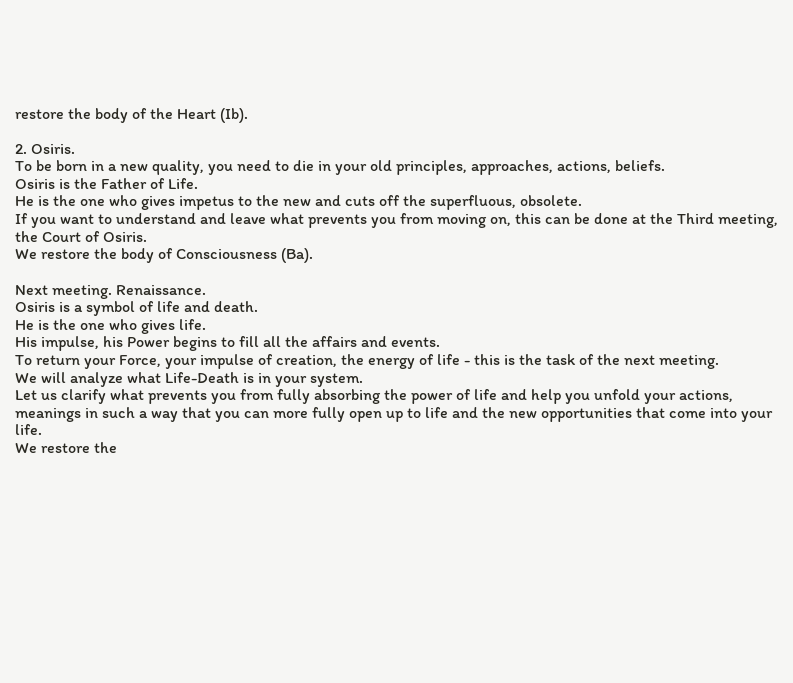restore the body of the Heart (Ib).

2. Osiris.
To be born in a new quality, you need to die in your old principles, approaches, actions, beliefs.
Osiris is the Father of Life.
He is the one who gives impetus to the new and cuts off the superfluous, obsolete.
If you want to understand and leave what prevents you from moving on, this can be done at the Third meeting, the Court of Osiris.
We restore the body of Consciousness (Ba).

Next meeting. Renaissance.
Osiris is a symbol of life and death.
He is the one who gives life.
His impulse, his Power begins to fill all the affairs and events.
To return your Force, your impulse of creation, the energy of life - this is the task of the next meeting.
We will analyze what Life-Death is in your system.
Let us clarify what prevents you from fully absorbing the power of life and help you unfold your actions, meanings in such a way that you can more fully open up to life and the new opportunities that come into your life.
We restore the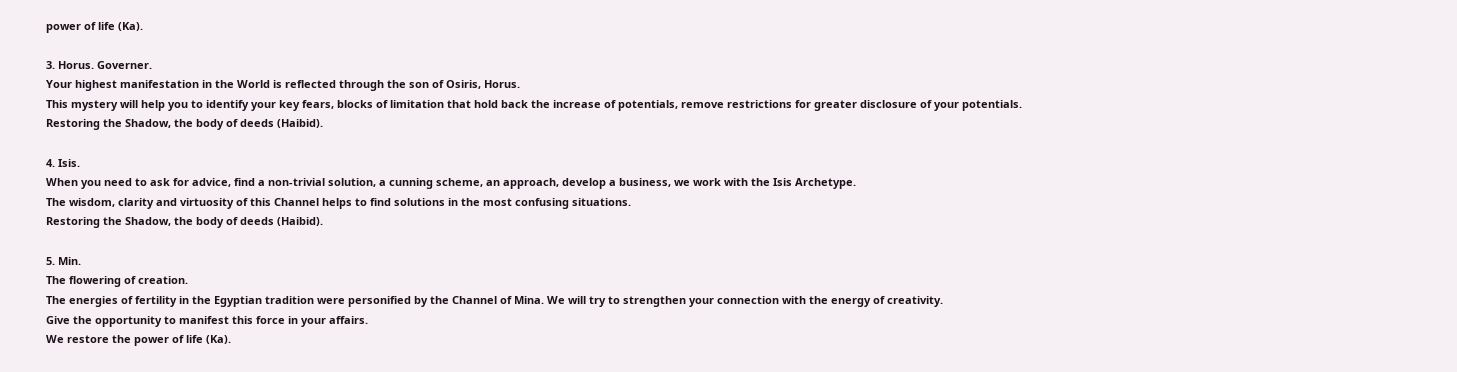power of life (Ka).

3. Horus. Governer.
Your highest manifestation in the World is reflected through the son of Osiris, Horus.
This mystery will help you to identify your key fears, blocks of limitation that hold back the increase of potentials, remove restrictions for greater disclosure of your potentials.
Restoring the Shadow, the body of deeds (Haibid).

4. Isis.
When you need to ask for advice, find a non-trivial solution, a cunning scheme, an approach, develop a business, we work with the Isis Archetype.
The wisdom, clarity and virtuosity of this Channel helps to find solutions in the most confusing situations.
Restoring the Shadow, the body of deeds (Haibid).

5. Min.
The flowering of creation.
The energies of fertility in the Egyptian tradition were personified by the Channel of Mina. We will try to strengthen your connection with the energy of creativity.
Give the opportunity to manifest this force in your affairs.
We restore the power of life (Ka).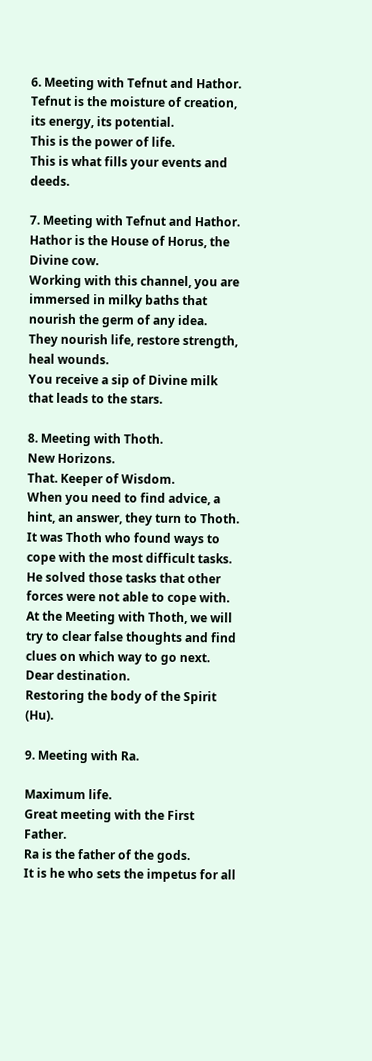6. Meeting with Tefnut and Hathor.
Tefnut is the moisture of creation, its energy, its potential.
This is the power of life.
This is what fills your events and deeds.

7. Meeting with Tefnut and Hathor.
Hathor is the House of Horus, the Divine cow.
Working with this channel, you are immersed in milky baths that nourish the germ of any idea.
They nourish life, restore strength, heal wounds.
You receive a sip of Divine milk that leads to the stars.

8. Meeting with Thoth.
New Horizons.
That. Keeper of Wisdom.
When you need to find advice, a hint, an answer, they turn to Thoth.
It was Thoth who found ways to cope with the most difficult tasks.
He solved those tasks that other forces were not able to cope with.
At the Meeting with Thoth, we will try to clear false thoughts and find clues on which way to go next.
Dear destination.
Restoring the body of the Spirit (Hu).

9. Meeting with Ra.

Maximum life.
Great meeting with the First Father.
Ra is the father of the gods.
It is he who sets the impetus for all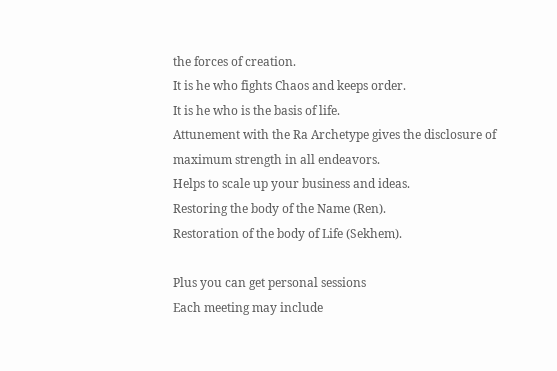the forces of creation.
It is he who fights Chaos and keeps order.
It is he who is the basis of life.
Attunement with the Ra Archetype gives the disclosure of maximum strength in all endeavors.
Helps to scale up your business and ideas.
Restoring the body of the Name (Ren).
Restoration of the body of Life (Sekhem).

Plus you can get personal sessions
Each meeting may include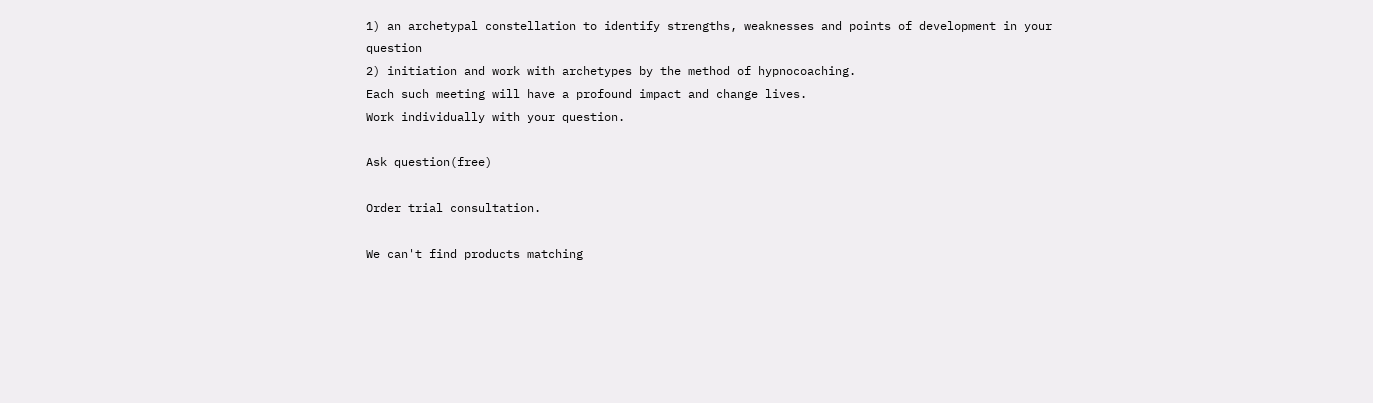1) an archetypal constellation to identify strengths, weaknesses and points of development in your question
2) initiation and work with archetypes by the method of hypnocoaching.
Each such meeting will have a profound impact and change lives.
Work individually with your question.

Ask question(free)

Order trial consultation.

We can't find products matching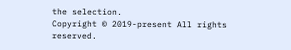the selection.
Copyright © 2019-present All rights reserved.